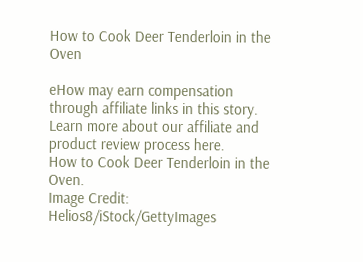How to Cook Deer Tenderloin in the Oven

eHow may earn compensation through affiliate links in this story. Learn more about our affiliate and product review process here.
How to Cook Deer Tenderloin in the Oven.
Image Credit: Helios8/iStock/GettyImages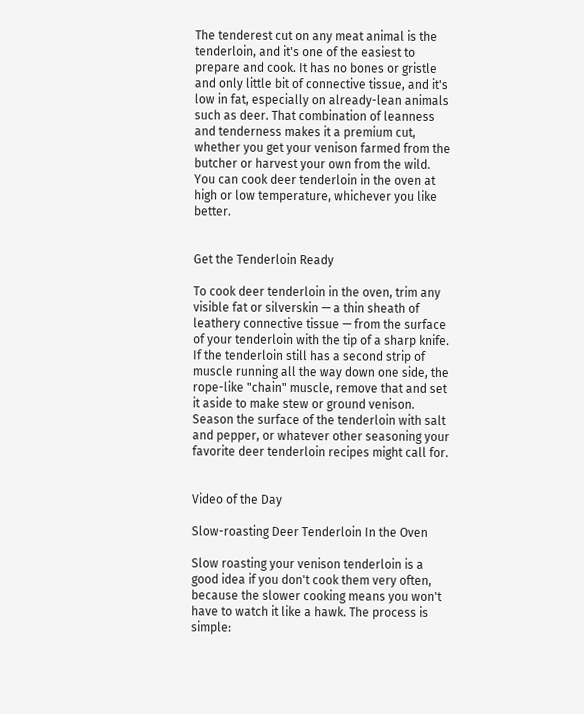The tenderest cut on any meat animal is the tenderloin, and it's one of the easiest to prepare and cook. It has no bones or gristle and only little bit of connective tissue, and it's low in fat, especially on already-lean animals such as deer. That combination of leanness and tenderness makes it a premium cut, whether you get your venison farmed from the butcher or harvest your own from the wild. You can cook deer tenderloin in the oven at high or low temperature, whichever you like better.


Get the Tenderloin Ready

To cook deer tenderloin in the oven, trim any visible fat or silverskin — a thin sheath of leathery connective tissue — from the surface of your tenderloin with the tip of a sharp knife. If the tenderloin still has a second strip of muscle running all the way down one side, the rope-like "chain" muscle, remove that and set it aside to make stew or ground venison. Season the surface of the tenderloin with salt and pepper, or whatever other seasoning your favorite deer tenderloin recipes might call for.


Video of the Day

Slow-roasting Deer Tenderloin In the Oven

Slow roasting your venison tenderloin is a good idea if you don't cook them very often, because the slower cooking means you won't have to watch it like a hawk. The process is simple: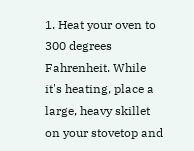1. Heat your oven to 300 degrees Fahrenheit. While it's heating, place a large, heavy skillet on your stovetop and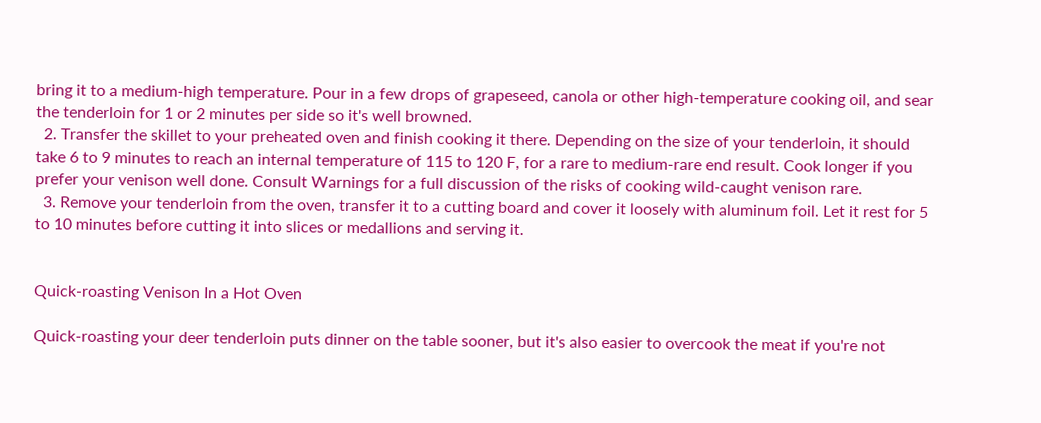bring it to a medium-high temperature. Pour in a few drops of grapeseed, canola or other high-temperature cooking oil, and sear the tenderloin for 1 or 2 minutes per side so it's well browned.
  2. Transfer the skillet to your preheated oven and finish cooking it there. Depending on the size of your tenderloin, it should take 6 to 9 minutes to reach an internal temperature of 115 to 120 F, for a rare to medium-rare end result. Cook longer if you prefer your venison well done. Consult Warnings for a full discussion of the risks of cooking wild-caught venison rare.
  3. Remove your tenderloin from the oven, transfer it to a cutting board and cover it loosely with aluminum foil. Let it rest for 5 to 10 minutes before cutting it into slices or medallions and serving it.


Quick-roasting Venison In a Hot Oven

Quick-roasting your deer tenderloin puts dinner on the table sooner, but it's also easier to overcook the meat if you're not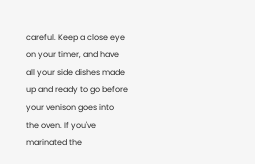careful. Keep a close eye on your timer, and have all your side dishes made up and ready to go before your venison goes into the oven. If you've marinated the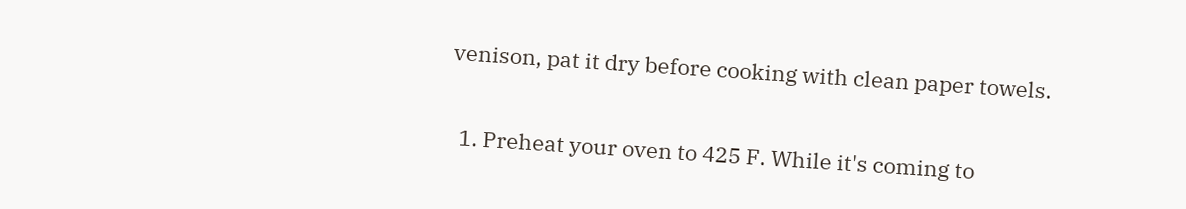venison, pat it dry before cooking with clean paper towels.


  1. Preheat your oven to 425 F. While it's coming to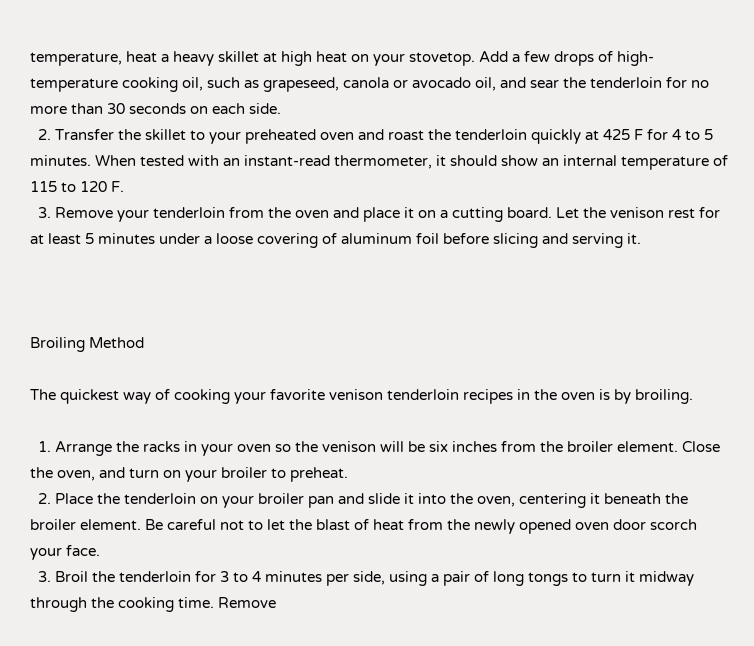temperature, heat a heavy skillet at high heat on your stovetop. Add a few drops of high-temperature cooking oil, such as grapeseed, canola or avocado oil, and sear the tenderloin for no more than 30 seconds on each side.
  2. Transfer the skillet to your preheated oven and roast the tenderloin quickly at 425 F for 4 to 5 minutes. When tested with an instant-read thermometer, it should show an internal temperature of 115 to 120 F.
  3. Remove your tenderloin from the oven and place it on a cutting board. Let the venison rest for at least 5 minutes under a loose covering of aluminum foil before slicing and serving it.



Broiling Method

The quickest way of cooking your favorite venison tenderloin recipes in the oven is by broiling.

  1. Arrange the racks in your oven so the venison will be six inches from the broiler element. Close the oven, and turn on your broiler to preheat.
  2. Place the tenderloin on your broiler pan and slide it into the oven, centering it beneath the broiler element. Be careful not to let the blast of heat from the newly opened oven door scorch your face.
  3. Broil the tenderloin for 3 to 4 minutes per side, using a pair of long tongs to turn it midway through the cooking time. Remove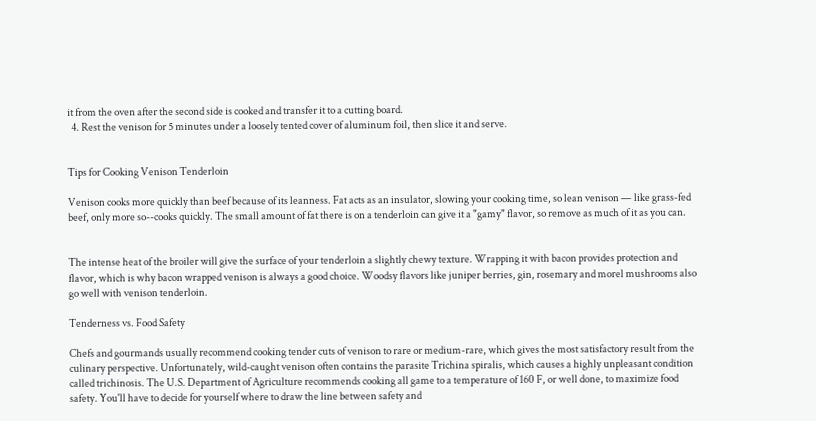it from the oven after the second side is cooked and transfer it to a cutting board.
  4. Rest the venison for 5 minutes under a loosely tented cover of aluminum foil, then slice it and serve.


Tips for Cooking Venison Tenderloin

Venison cooks more quickly than beef because of its leanness. Fat acts as an insulator, slowing your cooking time, so lean venison — like grass-fed beef, only more so--cooks quickly. The small amount of fat there is on a tenderloin can give it a "gamy" flavor, so remove as much of it as you can.


The intense heat of the broiler will give the surface of your tenderloin a slightly chewy texture. Wrapping it with bacon provides protection and flavor, which is why bacon wrapped venison is always a good choice. Woodsy flavors like juniper berries, gin, rosemary and morel mushrooms also go well with venison tenderloin.

Tenderness vs. Food Safety

Chefs and gourmands usually recommend cooking tender cuts of venison to rare or medium-rare, which gives the most satisfactory result from the culinary perspective. Unfortunately, wild-caught venison often contains the parasite Trichina spiralis, which causes a highly unpleasant condition called trichinosis. The U.S. Department of Agriculture recommends cooking all game to a temperature of 160 F, or well done, to maximize food safety. You'll have to decide for yourself where to draw the line between safety and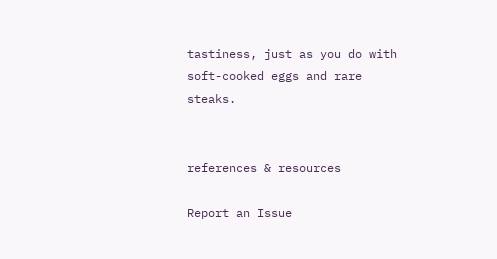tastiness, just as you do with soft-cooked eggs and rare steaks.


references & resources

Report an Issue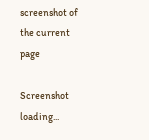screenshot of the current page

Screenshot loading...